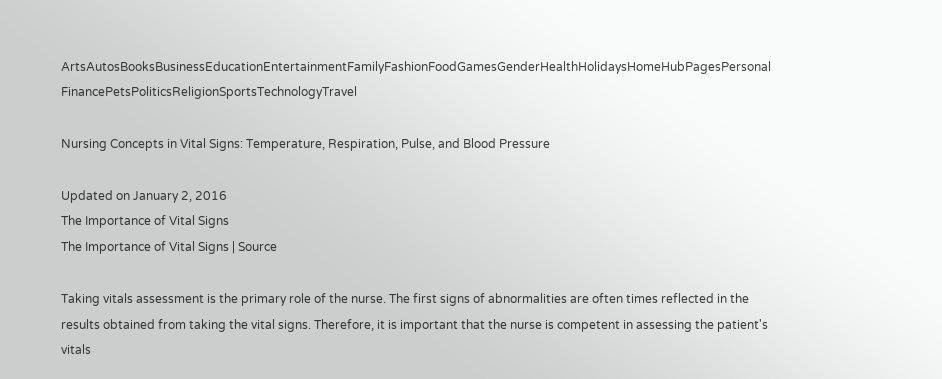ArtsAutosBooksBusinessEducationEntertainmentFamilyFashionFoodGamesGenderHealthHolidaysHomeHubPagesPersonal FinancePetsPoliticsReligionSportsTechnologyTravel

Nursing Concepts in Vital Signs: Temperature, Respiration, Pulse, and Blood Pressure

Updated on January 2, 2016
The Importance of Vital Signs
The Importance of Vital Signs | Source

Taking vitals assessment is the primary role of the nurse. The first signs of abnormalities are often times reflected in the results obtained from taking the vital signs. Therefore, it is important that the nurse is competent in assessing the patient's vitals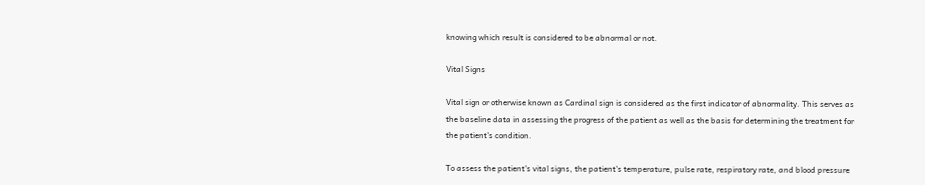knowing which result is considered to be abnormal or not.

Vital Signs

Vital sign or otherwise known as Cardinal sign is considered as the first indicator of abnormality. This serves as the baseline data in assessing the progress of the patient as well as the basis for determining the treatment for the patient's condition.

To assess the patient's vital signs, the patient's temperature, pulse rate, respiratory rate, and blood pressure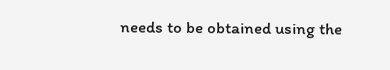needs to be obtained using the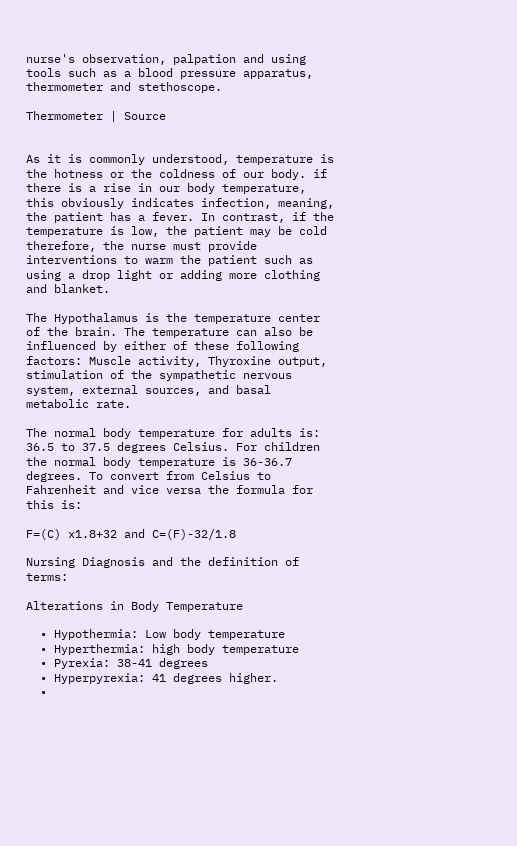nurse's observation, palpation and using tools such as a blood pressure apparatus, thermometer and stethoscope.

Thermometer | Source


As it is commonly understood, temperature is the hotness or the coldness of our body. if there is a rise in our body temperature, this obviously indicates infection, meaning, the patient has a fever. In contrast, if the temperature is low, the patient may be cold therefore, the nurse must provide interventions to warm the patient such as using a drop light or adding more clothing and blanket.

The Hypothalamus is the temperature center of the brain. The temperature can also be influenced by either of these following factors: Muscle activity, Thyroxine output, stimulation of the sympathetic nervous system, external sources, and basal metabolic rate.

The normal body temperature for adults is: 36.5 to 37.5 degrees Celsius. For children the normal body temperature is 36-36.7 degrees. To convert from Celsius to Fahrenheit and vice versa the formula for this is:

F=(C) x1.8+32 and C=(F)-32/1.8

Nursing Diagnosis and the definition of terms:

Alterations in Body Temperature

  • Hypothermia: Low body temperature
  • Hyperthermia: high body temperature
  • Pyrexia: 38-41 degrees
  • Hyperpyrexia: 41 degrees higher.
  •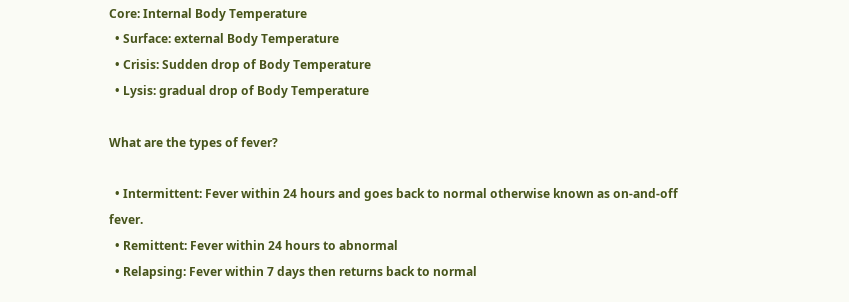Core: Internal Body Temperature
  • Surface: external Body Temperature
  • Crisis: Sudden drop of Body Temperature
  • Lysis: gradual drop of Body Temperature

What are the types of fever?

  • Intermittent: Fever within 24 hours and goes back to normal otherwise known as on-and-off fever.
  • Remittent: Fever within 24 hours to abnormal
  • Relapsing: Fever within 7 days then returns back to normal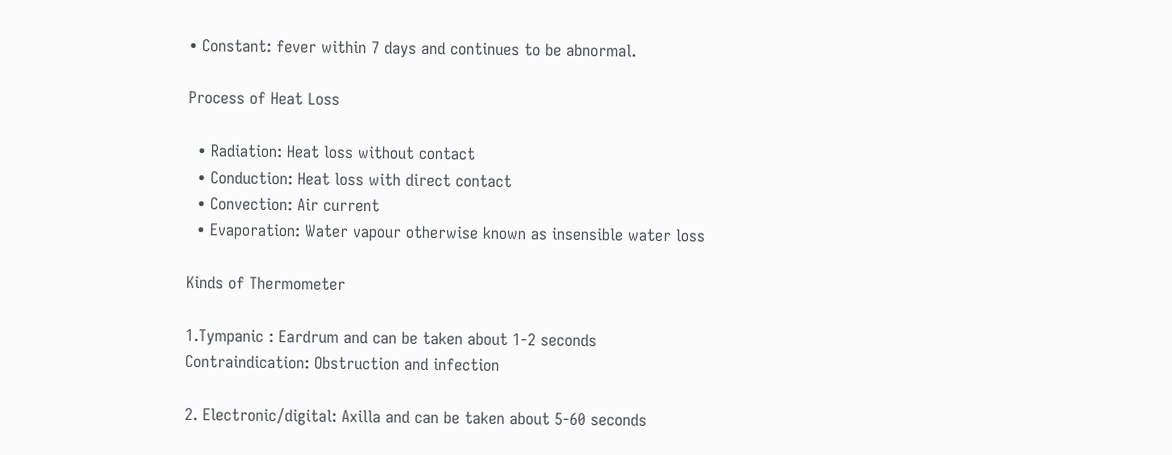• Constant: fever within 7 days and continues to be abnormal.

Process of Heat Loss

  • Radiation: Heat loss without contact
  • Conduction: Heat loss with direct contact
  • Convection: Air current
  • Evaporation: Water vapour otherwise known as insensible water loss

Kinds of Thermometer

1.Tympanic : Eardrum and can be taken about 1-2 seconds
Contraindication: Obstruction and infection

2. Electronic/digital: Axilla and can be taken about 5-60 seconds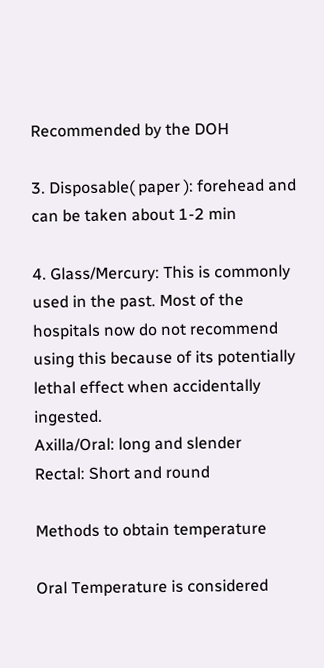Recommended by the DOH

3. Disposable( paper ): forehead and can be taken about 1-2 min

4. Glass/Mercury: This is commonly used in the past. Most of the hospitals now do not recommend using this because of its potentially lethal effect when accidentally ingested.
Axilla/Oral: long and slender
Rectal: Short and round

Methods to obtain temperature

Oral Temperature is considered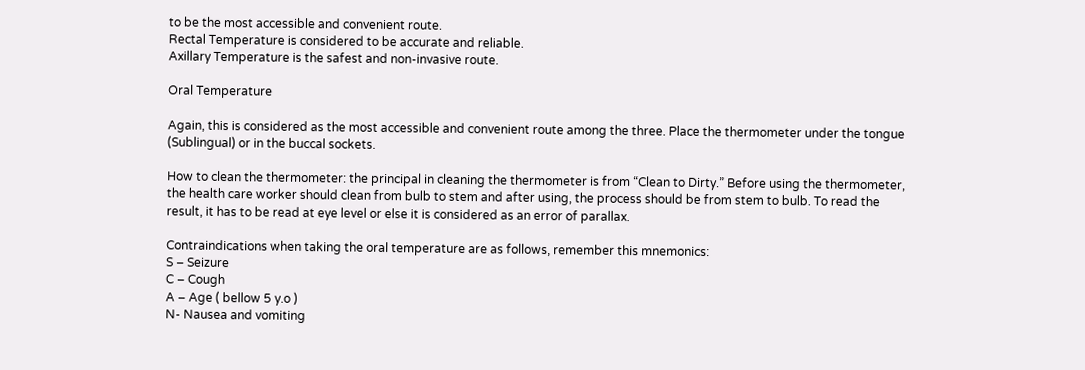to be the most accessible and convenient route.
Rectal Temperature is considered to be accurate and reliable.
Axillary Temperature is the safest and non-invasive route.

Oral Temperature

Again, this is considered as the most accessible and convenient route among the three. Place the thermometer under the tongue (Sublingual) or in the buccal sockets.

How to clean the thermometer: the principal in cleaning the thermometer is from “Clean to Dirty.” Before using the thermometer, the health care worker should clean from bulb to stem and after using, the process should be from stem to bulb. To read the result, it has to be read at eye level or else it is considered as an error of parallax.

Contraindications when taking the oral temperature are as follows, remember this mnemonics:
S – Seizure
C – Cough
A – Age ( bellow 5 y.o )
N- Nausea and vomiting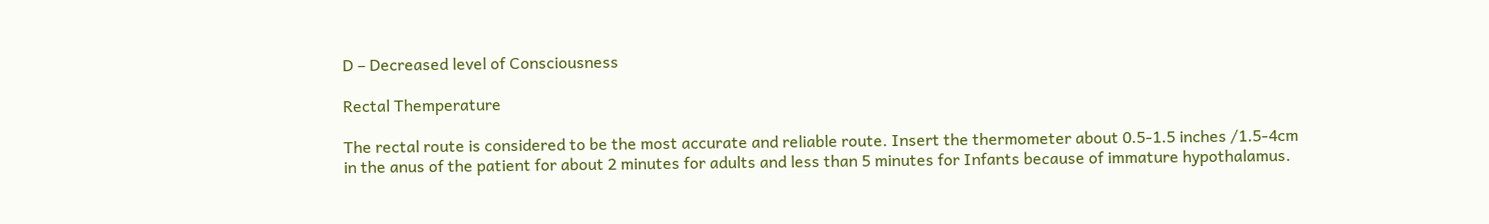D – Decreased level of Consciousness

Rectal Themperature

The rectal route is considered to be the most accurate and reliable route. Insert the thermometer about 0.5-1.5 inches /1.5-4cm in the anus of the patient for about 2 minutes for adults and less than 5 minutes for Infants because of immature hypothalamus.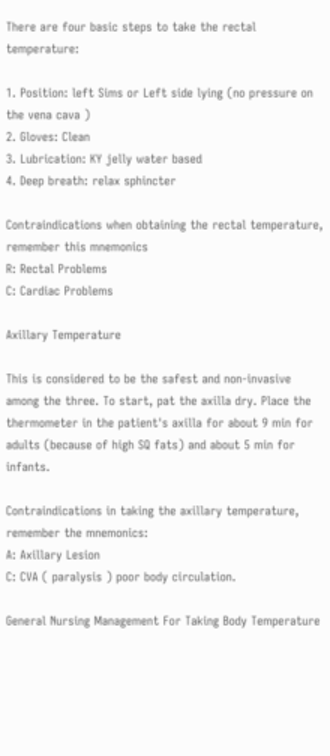There are four basic steps to take the rectal temperature:

1. Position: left Sims or Left side lying (no pressure on the vena cava )
2. Gloves: Clean
3. Lubrication: KY jelly water based
4. Deep breath: relax sphincter

Contraindications when obtaining the rectal temperature, remember this mnemonics
R: Rectal Problems
C: Cardiac Problems

Axillary Temperature

This is considered to be the safest and non-invasive among the three. To start, pat the axilla dry. Place the thermometer in the patient's axilla for about 9 min for adults (because of high SQ fats) and about 5 min for infants.

Contraindications in taking the axillary temperature, remember the mnemonics:
A: Axillary Lesion
C: CVA ( paralysis ) poor body circulation.

General Nursing Management For Taking Body Temperature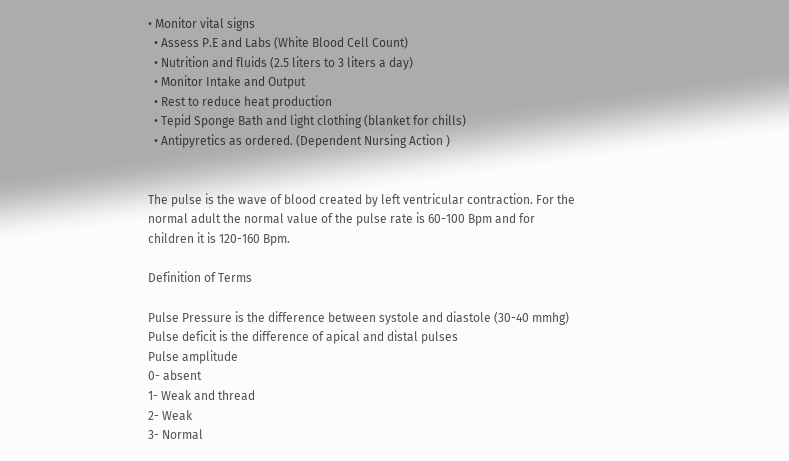• Monitor vital signs
  • Assess P.E and Labs (White Blood Cell Count)
  • Nutrition and fluids (2.5 liters to 3 liters a day)
  • Monitor Intake and Output
  • Rest to reduce heat production
  • Tepid Sponge Bath and light clothing (blanket for chills)
  • Antipyretics as ordered. (Dependent Nursing Action )


The pulse is the wave of blood created by left ventricular contraction. For the normal adult the normal value of the pulse rate is 60-100 Bpm and for children it is 120-160 Bpm.

Definition of Terms

Pulse Pressure is the difference between systole and diastole (30-40 mmhg)
Pulse deficit is the difference of apical and distal pulses
Pulse amplitude
0- absent
1- Weak and thread
2- Weak
3- Normal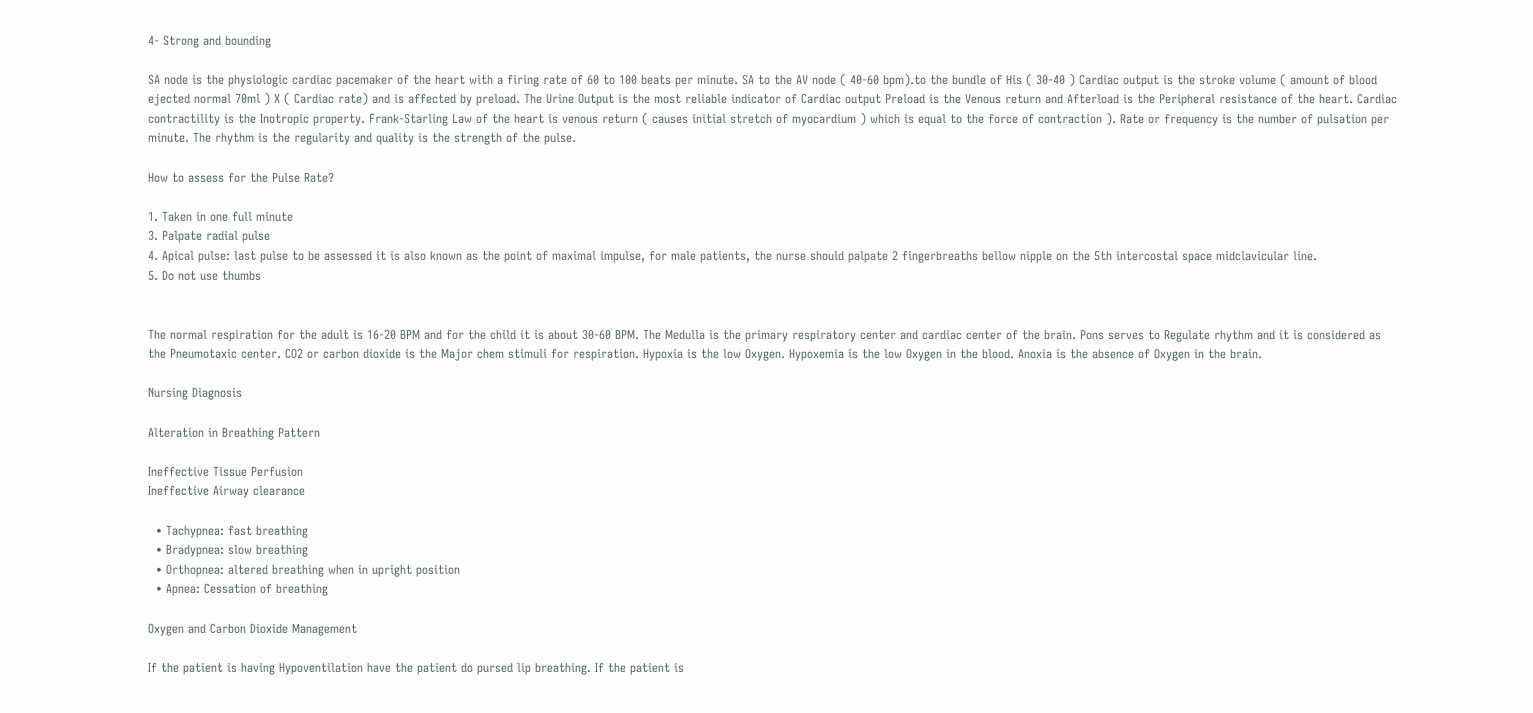4- Strong and bounding

SA node is the physiologic cardiac pacemaker of the heart with a firing rate of 60 to 100 beats per minute. SA to the AV node ( 40-60 bpm).to the bundle of His ( 30-40 ) Cardiac output is the stroke volume ( amount of blood ejected normal 70ml ) X ( Cardiac rate) and is affected by preload. The Urine Output is the most reliable indicator of Cardiac output Preload is the Venous return and Afterload is the Peripheral resistance of the heart. Cardiac contractility is the Inotropic property. Frank-Starling Law of the heart is venous return ( causes initial stretch of myocardium ) which is equal to the force of contraction ). Rate or frequency is the number of pulsation per minute. The rhythm is the regularity and quality is the strength of the pulse.

How to assess for the Pulse Rate?

1. Taken in one full minute
3. Palpate radial pulse
4. Apical pulse: last pulse to be assessed it is also known as the point of maximal impulse, for male patients, the nurse should palpate 2 fingerbreaths bellow nipple on the 5th intercostal space midclavicular line.
5. Do not use thumbs


The normal respiration for the adult is 16-20 BPM and for the child it is about 30-60 BPM. The Medulla is the primary respiratory center and cardiac center of the brain. Pons serves to Regulate rhythm and it is considered as the Pneumotaxic center. CO2 or carbon dioxide is the Major chem stimuli for respiration. Hypoxia is the low Oxygen. Hypoxemia is the low Oxygen in the blood. Anoxia is the absence of Oxygen in the brain.

Nursing Diagnosis

Alteration in Breathing Pattern

Ineffective Tissue Perfusion
Ineffective Airway clearance

  • Tachypnea: fast breathing
  • Bradypnea: slow breathing
  • Orthopnea: altered breathing when in upright position
  • Apnea: Cessation of breathing

Oxygen and Carbon Dioxide Management

If the patient is having Hypoventilation have the patient do pursed lip breathing. If the patient is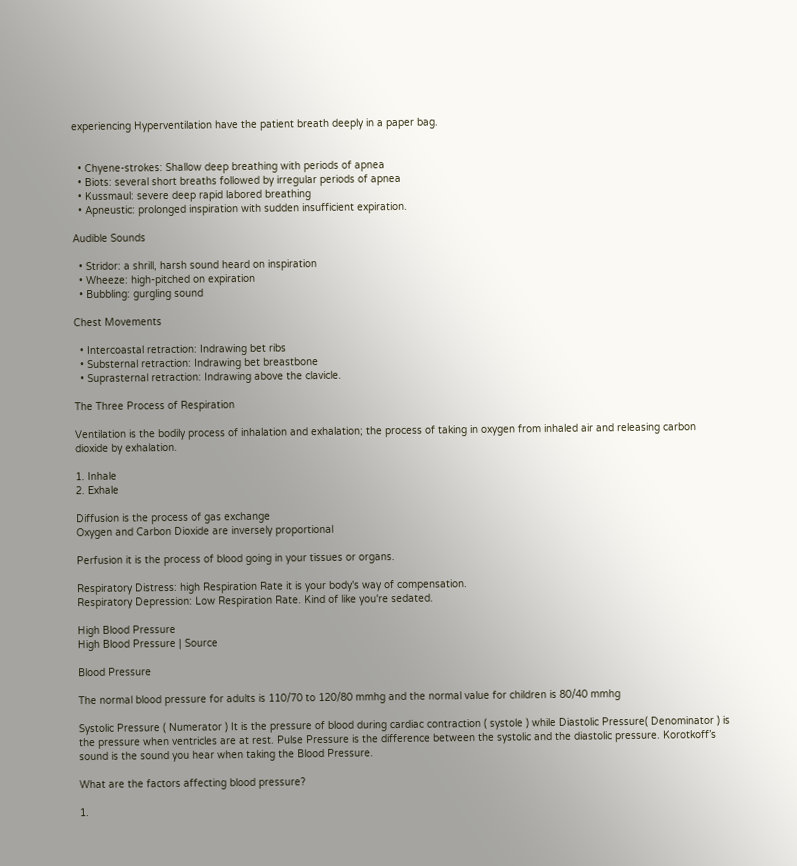experiencing Hyperventilation have the patient breath deeply in a paper bag.


  • Chyene-strokes: Shallow deep breathing with periods of apnea
  • Biots: several short breaths followed by irregular periods of apnea
  • Kussmaul: severe deep rapid labored breathing
  • Apneustic: prolonged inspiration with sudden insufficient expiration.

Audible Sounds

  • Stridor: a shrill, harsh sound heard on inspiration
  • Wheeze: high-pitched on expiration
  • Bubbling: gurgling sound

Chest Movements

  • Intercoastal retraction: Indrawing bet ribs
  • Substernal retraction: Indrawing bet breastbone
  • Suprasternal retraction: Indrawing above the clavicle.

The Three Process of Respiration

Ventilation is the bodily process of inhalation and exhalation; the process of taking in oxygen from inhaled air and releasing carbon dioxide by exhalation.

1. Inhale
2. Exhale

Diffusion is the process of gas exchange
Oxygen and Carbon Dioxide are inversely proportional

Perfusion it is the process of blood going in your tissues or organs.

Respiratory Distress: high Respiration Rate it is your body's way of compensation.
Respiratory Depression: Low Respiration Rate. Kind of like you're sedated.

High Blood Pressure
High Blood Pressure | Source

Blood Pressure

The normal blood pressure for adults is 110/70 to 120/80 mmhg and the normal value for children is 80/40 mmhg

Systolic Pressure ( Numerator ) It is the pressure of blood during cardiac contraction ( systole ) while Diastolic Pressure( Denominator ) is the pressure when ventricles are at rest. Pulse Pressure is the difference between the systolic and the diastolic pressure. Korotkoff’s sound is the sound you hear when taking the Blood Pressure.

What are the factors affecting blood pressure?

1.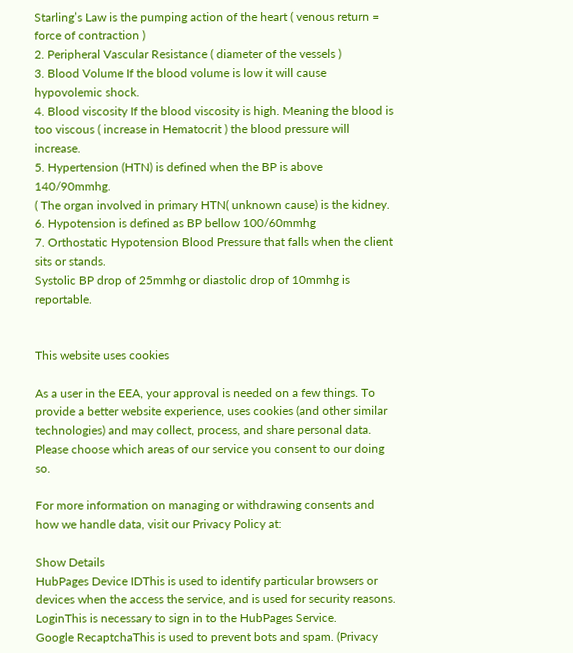Starling’s Law is the pumping action of the heart ( venous return = force of contraction )
2. Peripheral Vascular Resistance ( diameter of the vessels )
3. Blood Volume If the blood volume is low it will cause hypovolemic shock.
4. Blood viscosity If the blood viscosity is high. Meaning the blood is too viscous ( increase in Hematocrit ) the blood pressure will increase.
5. Hypertension (HTN) is defined when the BP is above 140/90mmhg.
( The organ involved in primary HTN( unknown cause) is the kidney.
6. Hypotension is defined as BP bellow 100/60mmhg
7. Orthostatic Hypotension Blood Pressure that falls when the client sits or stands.
Systolic BP drop of 25mmhg or diastolic drop of 10mmhg is reportable.


This website uses cookies

As a user in the EEA, your approval is needed on a few things. To provide a better website experience, uses cookies (and other similar technologies) and may collect, process, and share personal data. Please choose which areas of our service you consent to our doing so.

For more information on managing or withdrawing consents and how we handle data, visit our Privacy Policy at:

Show Details
HubPages Device IDThis is used to identify particular browsers or devices when the access the service, and is used for security reasons.
LoginThis is necessary to sign in to the HubPages Service.
Google RecaptchaThis is used to prevent bots and spam. (Privacy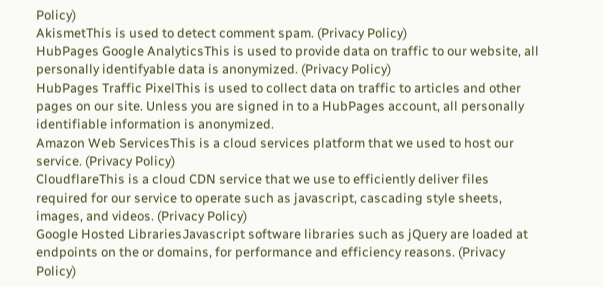Policy)
AkismetThis is used to detect comment spam. (Privacy Policy)
HubPages Google AnalyticsThis is used to provide data on traffic to our website, all personally identifyable data is anonymized. (Privacy Policy)
HubPages Traffic PixelThis is used to collect data on traffic to articles and other pages on our site. Unless you are signed in to a HubPages account, all personally identifiable information is anonymized.
Amazon Web ServicesThis is a cloud services platform that we used to host our service. (Privacy Policy)
CloudflareThis is a cloud CDN service that we use to efficiently deliver files required for our service to operate such as javascript, cascading style sheets, images, and videos. (Privacy Policy)
Google Hosted LibrariesJavascript software libraries such as jQuery are loaded at endpoints on the or domains, for performance and efficiency reasons. (Privacy Policy)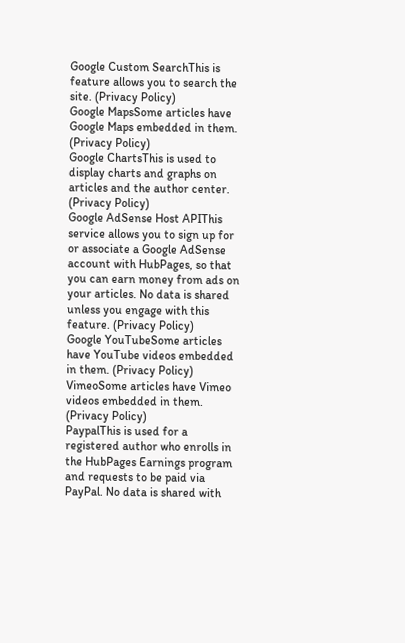Google Custom SearchThis is feature allows you to search the site. (Privacy Policy)
Google MapsSome articles have Google Maps embedded in them. (Privacy Policy)
Google ChartsThis is used to display charts and graphs on articles and the author center. (Privacy Policy)
Google AdSense Host APIThis service allows you to sign up for or associate a Google AdSense account with HubPages, so that you can earn money from ads on your articles. No data is shared unless you engage with this feature. (Privacy Policy)
Google YouTubeSome articles have YouTube videos embedded in them. (Privacy Policy)
VimeoSome articles have Vimeo videos embedded in them. (Privacy Policy)
PaypalThis is used for a registered author who enrolls in the HubPages Earnings program and requests to be paid via PayPal. No data is shared with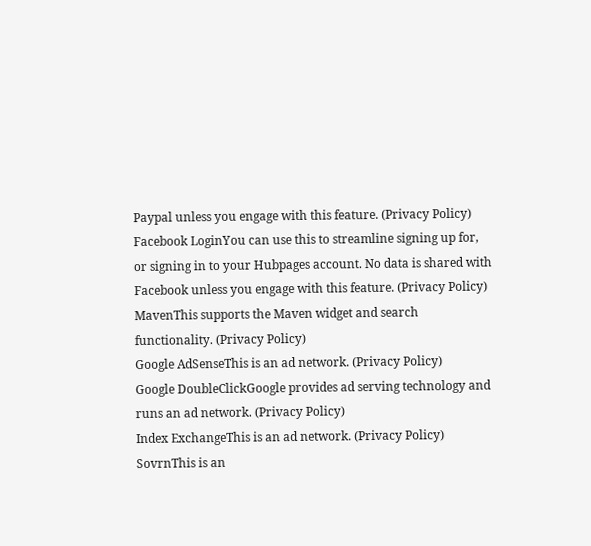Paypal unless you engage with this feature. (Privacy Policy)
Facebook LoginYou can use this to streamline signing up for, or signing in to your Hubpages account. No data is shared with Facebook unless you engage with this feature. (Privacy Policy)
MavenThis supports the Maven widget and search functionality. (Privacy Policy)
Google AdSenseThis is an ad network. (Privacy Policy)
Google DoubleClickGoogle provides ad serving technology and runs an ad network. (Privacy Policy)
Index ExchangeThis is an ad network. (Privacy Policy)
SovrnThis is an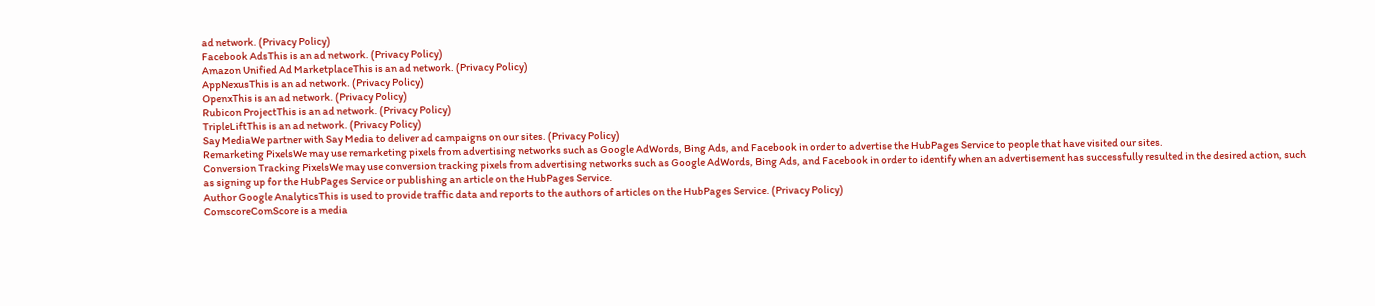ad network. (Privacy Policy)
Facebook AdsThis is an ad network. (Privacy Policy)
Amazon Unified Ad MarketplaceThis is an ad network. (Privacy Policy)
AppNexusThis is an ad network. (Privacy Policy)
OpenxThis is an ad network. (Privacy Policy)
Rubicon ProjectThis is an ad network. (Privacy Policy)
TripleLiftThis is an ad network. (Privacy Policy)
Say MediaWe partner with Say Media to deliver ad campaigns on our sites. (Privacy Policy)
Remarketing PixelsWe may use remarketing pixels from advertising networks such as Google AdWords, Bing Ads, and Facebook in order to advertise the HubPages Service to people that have visited our sites.
Conversion Tracking PixelsWe may use conversion tracking pixels from advertising networks such as Google AdWords, Bing Ads, and Facebook in order to identify when an advertisement has successfully resulted in the desired action, such as signing up for the HubPages Service or publishing an article on the HubPages Service.
Author Google AnalyticsThis is used to provide traffic data and reports to the authors of articles on the HubPages Service. (Privacy Policy)
ComscoreComScore is a media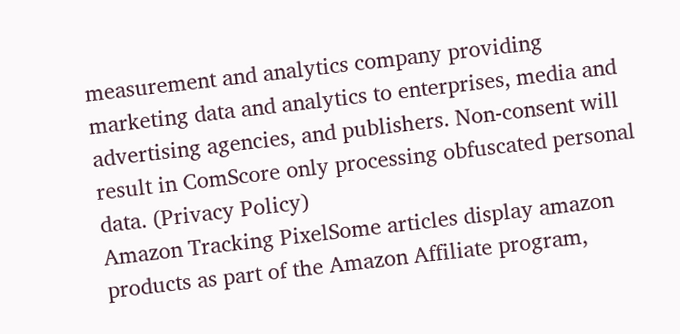measurement and analytics company providing marketing data and analytics to enterprises, media and advertising agencies, and publishers. Non-consent will result in ComScore only processing obfuscated personal data. (Privacy Policy)
Amazon Tracking PixelSome articles display amazon products as part of the Amazon Affiliate program,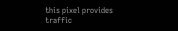this pixel provides traffic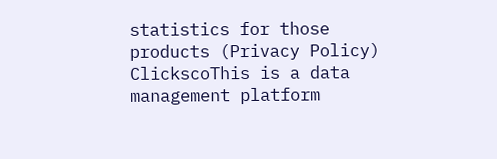statistics for those products (Privacy Policy)
ClickscoThis is a data management platform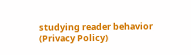studying reader behavior (Privacy Policy)